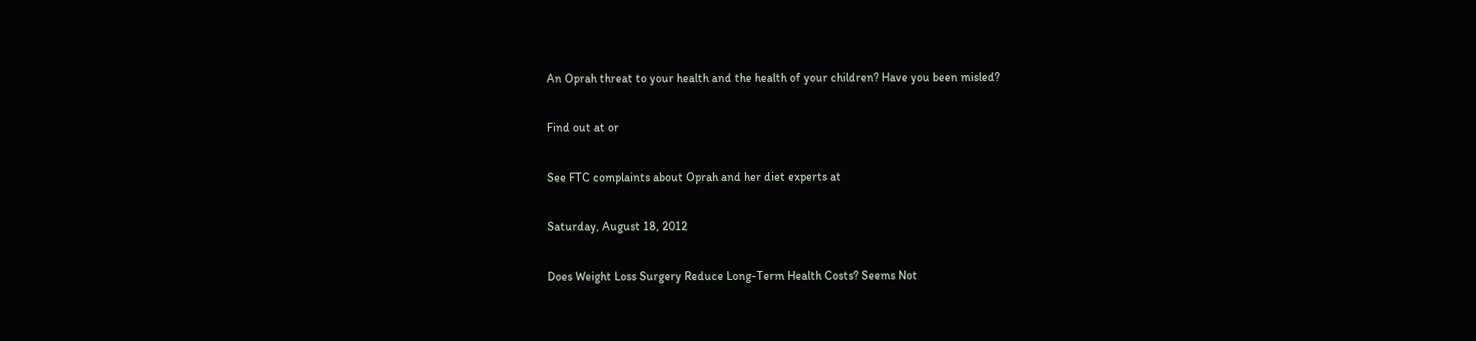An Oprah threat to your health and the health of your children? Have you been misled?

Find out at or

See FTC complaints about Oprah and her diet experts at

Saturday, August 18, 2012

Does Weight Loss Surgery Reduce Long-Term Health Costs? Seems Not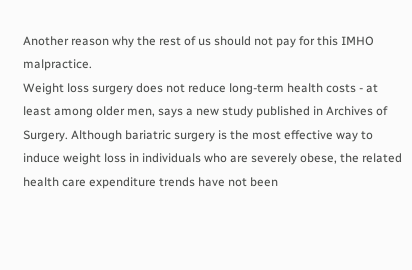Another reason why the rest of us should not pay for this IMHO malpractice.
Weight loss surgery does not reduce long-term health costs - at least among older men, says a new study published in Archives of Surgery. Although bariatric surgery is the most effective way to induce weight loss in individuals who are severely obese, the related health care expenditure trends have not been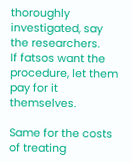thoroughly investigated, say the researchers.
If fatsos want the procedure, let them pay for it themselves.

Same for the costs of treating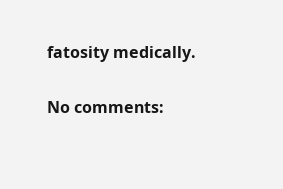fatosity medically.

No comments: